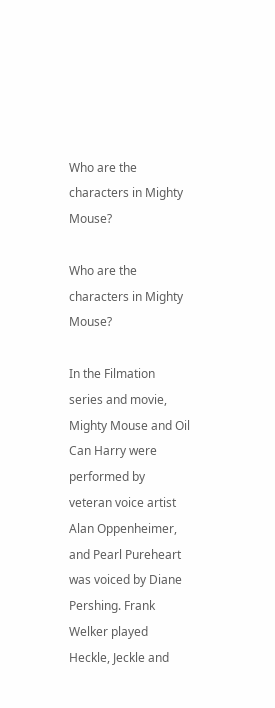Who are the characters in Mighty Mouse?

Who are the characters in Mighty Mouse?

In the Filmation series and movie, Mighty Mouse and Oil Can Harry were performed by veteran voice artist Alan Oppenheimer, and Pearl Pureheart was voiced by Diane Pershing. Frank Welker played Heckle, Jeckle and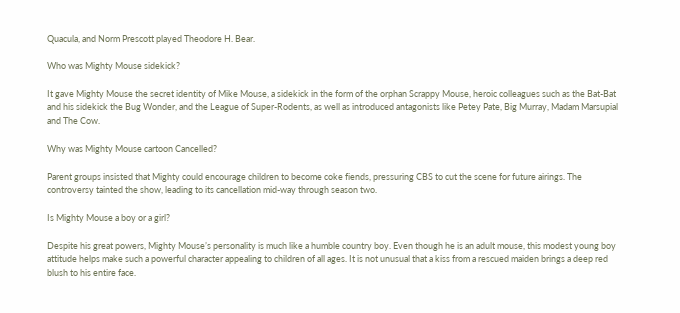Quacula, and Norm Prescott played Theodore H. Bear.

Who was Mighty Mouse sidekick?

It gave Mighty Mouse the secret identity of Mike Mouse, a sidekick in the form of the orphan Scrappy Mouse, heroic colleagues such as the Bat-Bat and his sidekick the Bug Wonder, and the League of Super-Rodents, as well as introduced antagonists like Petey Pate, Big Murray, Madam Marsupial and The Cow.

Why was Mighty Mouse cartoon Cancelled?

Parent groups insisted that Mighty could encourage children to become coke fiends, pressuring CBS to cut the scene for future airings. The controversy tainted the show, leading to its cancellation mid-way through season two.

Is Mighty Mouse a boy or a girl?

Despite his great powers, Mighty Mouse’s personality is much like a humble country boy. Even though he is an adult mouse, this modest young boy attitude helps make such a powerful character appealing to children of all ages. It is not unusual that a kiss from a rescued maiden brings a deep red blush to his entire face.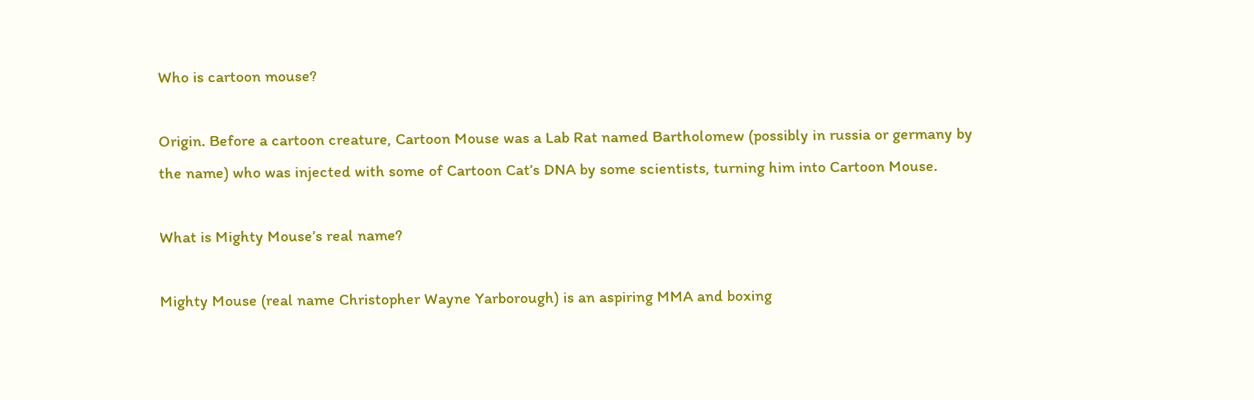Who is cartoon mouse?

Origin. Before a cartoon creature, Cartoon Mouse was a Lab Rat named Bartholomew (possibly in russia or germany by the name) who was injected with some of Cartoon Cat’s DNA by some scientists, turning him into Cartoon Mouse.

What is Mighty Mouse’s real name?

Mighty Mouse (real name Christopher Wayne Yarborough) is an aspiring MMA and boxing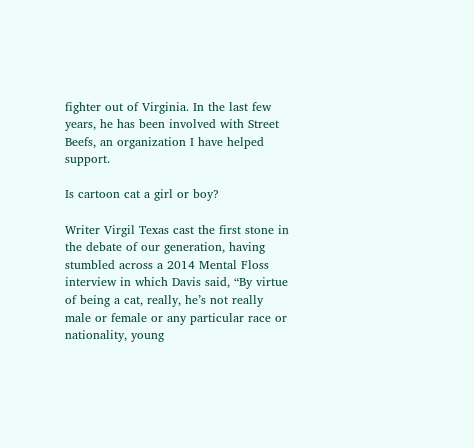fighter out of Virginia. In the last few years, he has been involved with Street Beefs, an organization I have helped support.

Is cartoon cat a girl or boy?

Writer Virgil Texas cast the first stone in the debate of our generation, having stumbled across a 2014 Mental Floss interview in which Davis said, “By virtue of being a cat, really, he’s not really male or female or any particular race or nationality, young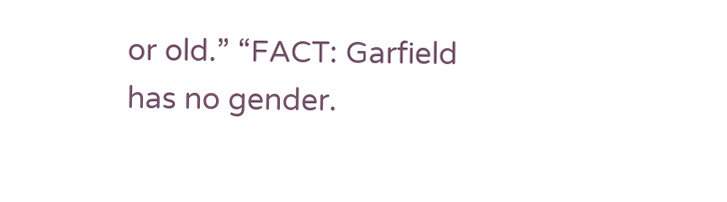or old.” “FACT: Garfield has no gender.